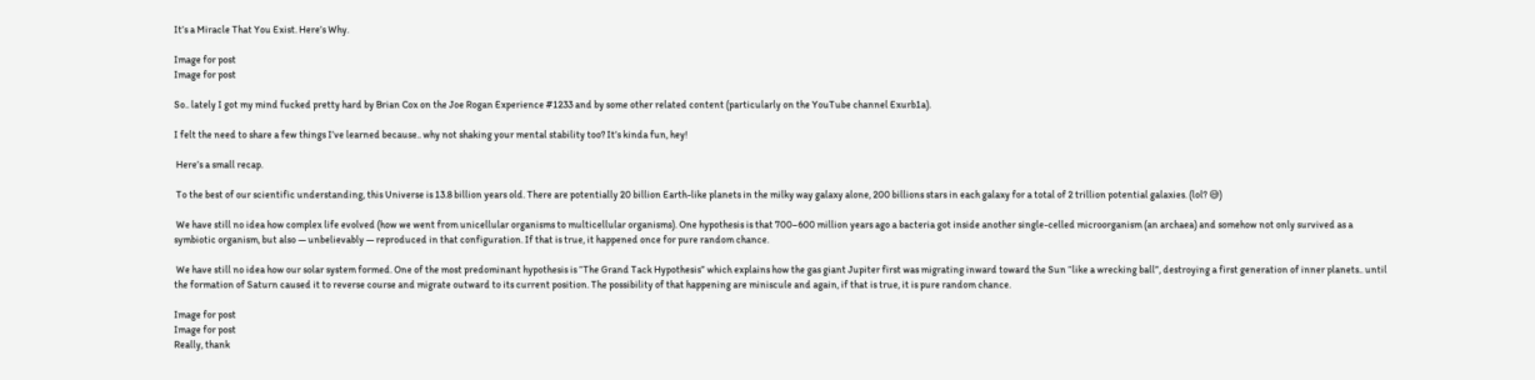It’s a Miracle That You Exist. Here’s Why.

Image for post
Image for post

So.. lately I got my mind fucked pretty hard by Brian Cox on the Joe Rogan Experience #1233 and by some other related content (particularly on the YouTube channel Exurb1a).

I felt the need to share a few things I’ve learned because.. why not shaking your mental stability too? It’s kinda fun, hey!

 Here’s a small recap.

 To the best of our scientific understanding, this Universe is 13.8 billion years old. There are potentially 20 billion Earth-like planets in the milky way galaxy alone, 200 billions stars in each galaxy for a total of 2 trillion potential galaxies. (lol? 😅)

 We have still no idea how complex life evolved (how we went from unicellular organisms to multicellular organisms). One hypothesis is that 700–600 million years ago a bacteria got inside another single-celled microorganism (an archaea) and somehow not only survived as a symbiotic organism, but also — unbelievably — reproduced in that configuration. If that is true, it happened once for pure random chance.

 We have still no idea how our solar system formed. One of the most predominant hypothesis is “The Grand Tack Hypothesis” which explains how the gas giant Jupiter first was migrating inward toward the Sun “like a wrecking ball”, destroying a first generation of inner planets.. until the formation of Saturn caused it to reverse course and migrate outward to its current position. The possibility of that happening are miniscule and again, if that is true, it is pure random chance.

Image for post
Image for post
Really, thank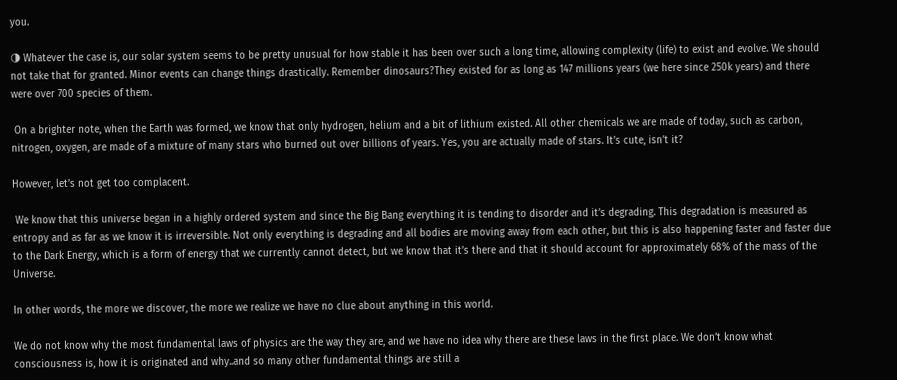you.

🌗 Whatever the case is, our solar system seems to be pretty unusual for how stable it has been over such a long time, allowing complexity (life) to exist and evolve. We should not take that for granted. Minor events can change things drastically. Remember dinosaurs?They existed for as long as 147 millions years (we here since 250k years) and there were over 700 species of them.

 On a brighter note, when the Earth was formed, we know that only hydrogen, helium and a bit of lithium existed. All other chemicals we are made of today, such as carbon, nitrogen, oxygen, are made of a mixture of many stars who burned out over billions of years. Yes, you are actually made of stars. It’s cute, isn’t it?

However, let’s not get too complacent.

 We know that this universe began in a highly ordered system and since the Big Bang everything it is tending to disorder and it’s degrading. This degradation is measured as entropy and as far as we know it is irreversible. Not only everything is degrading and all bodies are moving away from each other, but this is also happening faster and faster due to the Dark Energy, which is a form of energy that we currently cannot detect, but we know that it’s there and that it should account for approximately 68% of the mass of the Universe.

In other words, the more we discover, the more we realize we have no clue about anything in this world.

We do not know why the most fundamental laws of physics are the way they are, and we have no idea why there are these laws in the first place. We don’t know what consciousness is, how it is originated and why..and so many other fundamental things are still a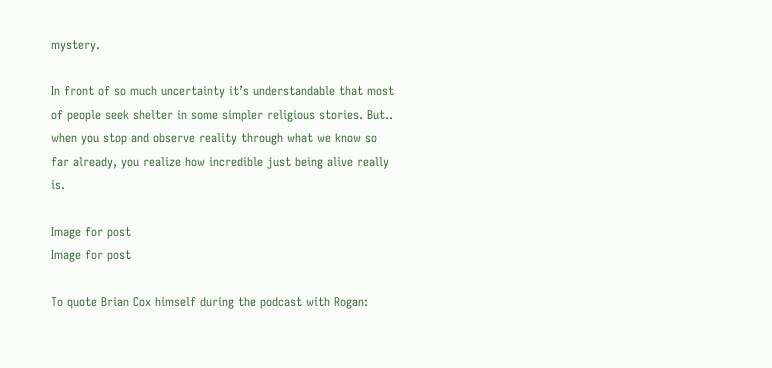mystery.

In front of so much uncertainty it’s understandable that most of people seek shelter in some simpler religious stories. But.. when you stop and observe reality through what we know so far already, you realize how incredible just being alive really is.

Image for post
Image for post

To quote Brian Cox himself during the podcast with Rogan: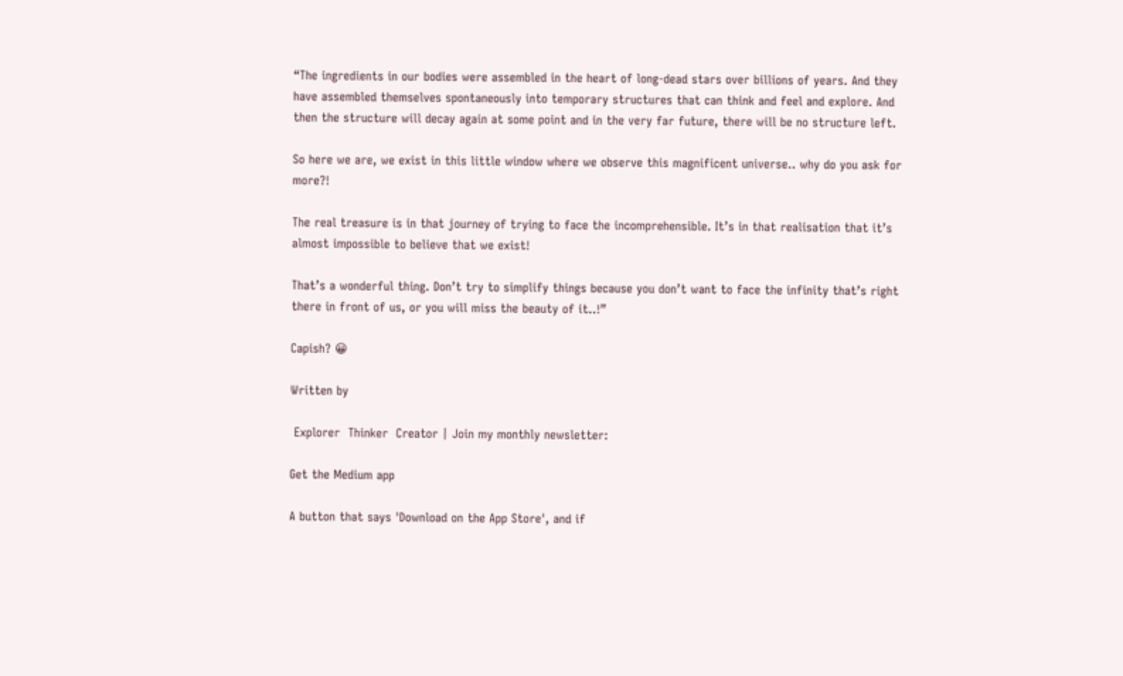“The ingredients in our bodies were assembled in the heart of long-dead stars over billions of years. And they have assembled themselves spontaneously into temporary structures that can think and feel and explore. And then the structure will decay again at some point and in the very far future, there will be no structure left.

So here we are, we exist in this little window where we observe this magnificent universe.. why do you ask for more?!

The real treasure is in that journey of trying to face the incomprehensible. It’s in that realisation that it’s almost impossible to believe that we exist!

That’s a wonderful thing. Don’t try to simplify things because you don’t want to face the infinity that’s right there in front of us, or you will miss the beauty of it..!”

Capish? 😀

Written by

 Explorer  Thinker  Creator | Join my monthly newsletter:

Get the Medium app

A button that says 'Download on the App Store', and if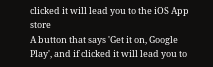clicked it will lead you to the iOS App store
A button that says 'Get it on, Google Play', and if clicked it will lead you to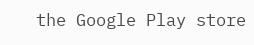the Google Play store